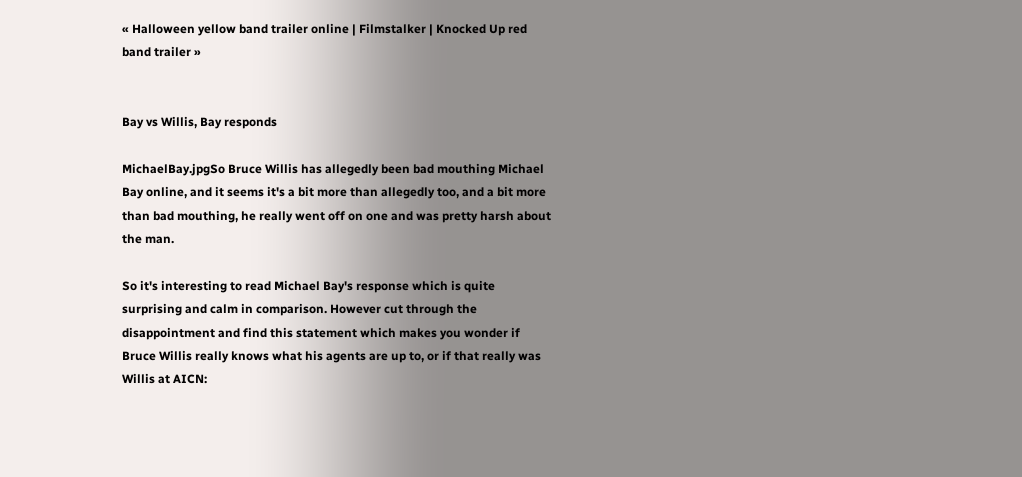« Halloween yellow band trailer online | Filmstalker | Knocked Up red band trailer »


Bay vs Willis, Bay responds

MichaelBay.jpgSo Bruce Willis has allegedly been bad mouthing Michael Bay online, and it seems it's a bit more than allegedly too, and a bit more than bad mouthing, he really went off on one and was pretty harsh about the man.

So it's interesting to read Michael Bay's response which is quite surprising and calm in comparison. However cut through the disappointment and find this statement which makes you wonder if Bruce Willis really knows what his agents are up to, or if that really was Willis at AICN: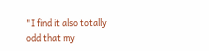"I find it also totally odd that my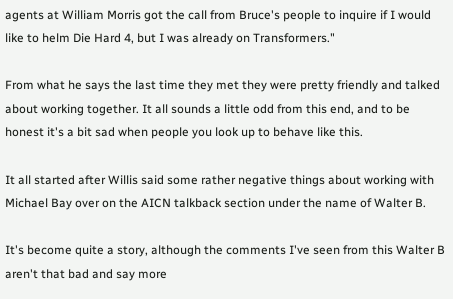agents at William Morris got the call from Bruce's people to inquire if I would like to helm Die Hard 4, but I was already on Transformers."

From what he says the last time they met they were pretty friendly and talked about working together. It all sounds a little odd from this end, and to be honest it's a bit sad when people you look up to behave like this.

It all started after Willis said some rather negative things about working with Michael Bay over on the AICN talkback section under the name of Walter B.

It's become quite a story, although the comments I've seen from this Walter B aren't that bad and say more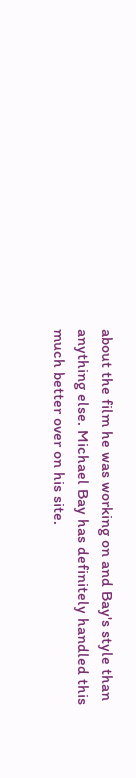about the film he was working on and Bay's style than anything else. Michael Bay has definitely handled this much better over on his site.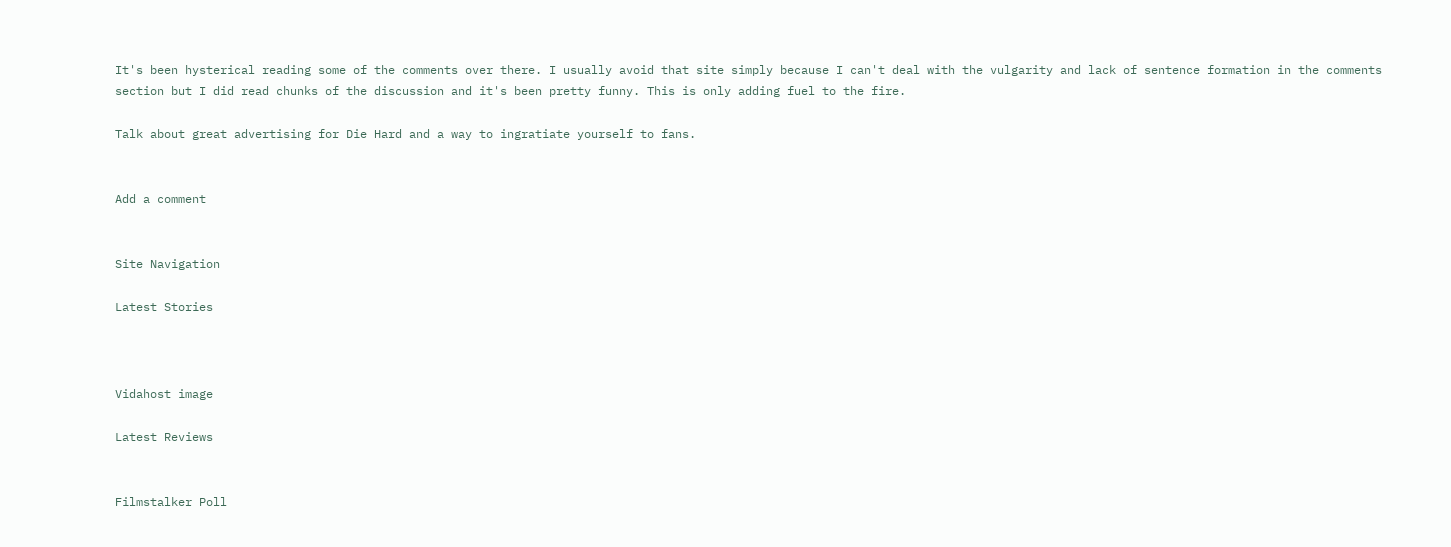It's been hysterical reading some of the comments over there. I usually avoid that site simply because I can't deal with the vulgarity and lack of sentence formation in the comments section but I did read chunks of the discussion and it's been pretty funny. This is only adding fuel to the fire.

Talk about great advertising for Die Hard and a way to ingratiate yourself to fans.


Add a comment


Site Navigation

Latest Stories



Vidahost image

Latest Reviews


Filmstalker Poll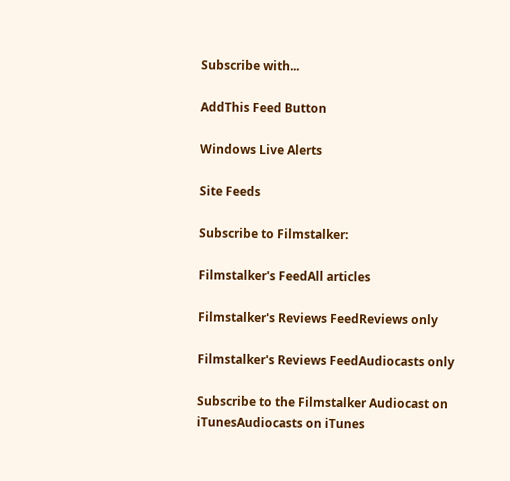Subscribe with...

AddThis Feed Button

Windows Live Alerts

Site Feeds

Subscribe to Filmstalker:

Filmstalker's FeedAll articles

Filmstalker's Reviews FeedReviews only

Filmstalker's Reviews FeedAudiocasts only

Subscribe to the Filmstalker Audiocast on iTunesAudiocasts on iTunes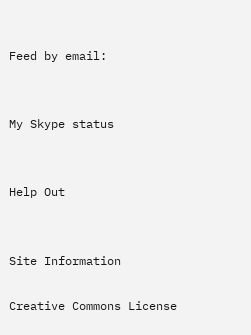Feed by email:


My Skype status


Help Out


Site Information

Creative Commons License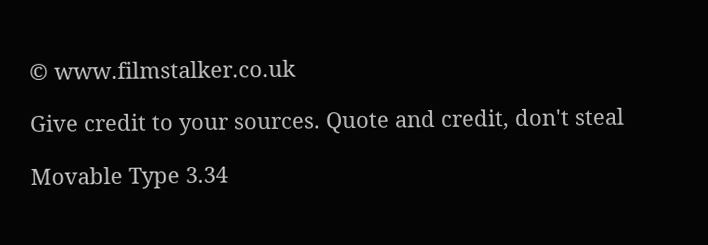© www.filmstalker.co.uk

Give credit to your sources. Quote and credit, don't steal

Movable Type 3.34